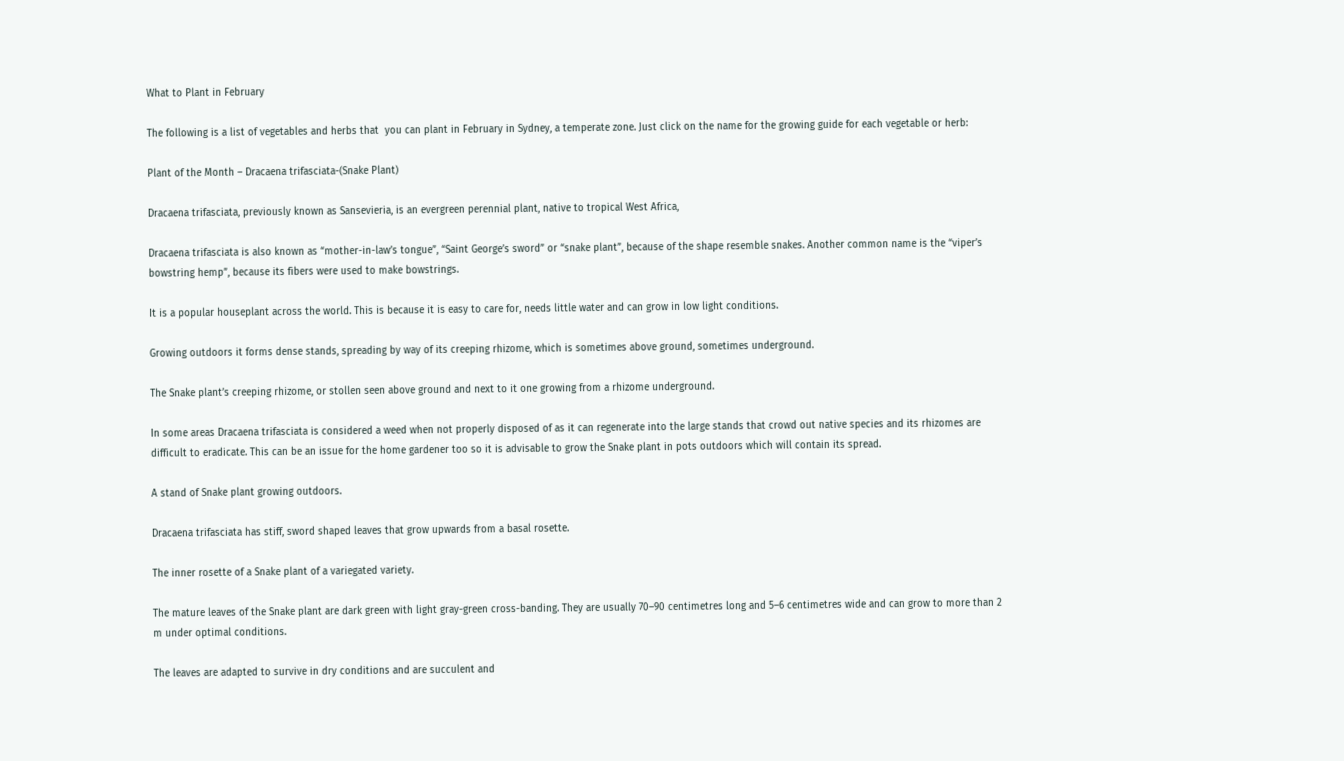What to Plant in February

The following is a list of vegetables and herbs that  you can plant in February in Sydney, a temperate zone. Just click on the name for the growing guide for each vegetable or herb:

Plant of the Month – Dracaena trifasciata-(Snake Plant)

Dracaena trifasciata, previously known as Sansevieria, is an evergreen perennial plant, native to tropical West Africa,

Dracaena trifasciata is also known as “mother-in-law’s tongue”, “Saint George’s sword” or “snake plant”, because of the shape resemble snakes. Another common name is the “viper’s bowstring hemp”, because its fibers were used to make bowstrings.

It is a popular houseplant across the world. This is because it is easy to care for, needs little water and can grow in low light conditions.

Growing outdoors it forms dense stands, spreading by way of its creeping rhizome, which is sometimes above ground, sometimes underground.

The Snake plant’s creeping rhizome, or stollen seen above ground and next to it one growing from a rhizome underground.

In some areas Dracaena trifasciata is considered a weed when not properly disposed of as it can regenerate into the large stands that crowd out native species and its rhizomes are difficult to eradicate. This can be an issue for the home gardener too so it is advisable to grow the Snake plant in pots outdoors which will contain its spread.

A stand of Snake plant growing outdoors.

Dracaena trifasciata has stiff, sword shaped leaves that grow upwards from a basal rosette.

The inner rosette of a Snake plant of a variegated variety.

The mature leaves of the Snake plant are dark green with light gray-green cross-banding. They are usually 70–90 centimetres long and 5–6 centimetres wide and can grow to more than 2 m under optimal conditions.

The leaves are adapted to survive in dry conditions and are succulent and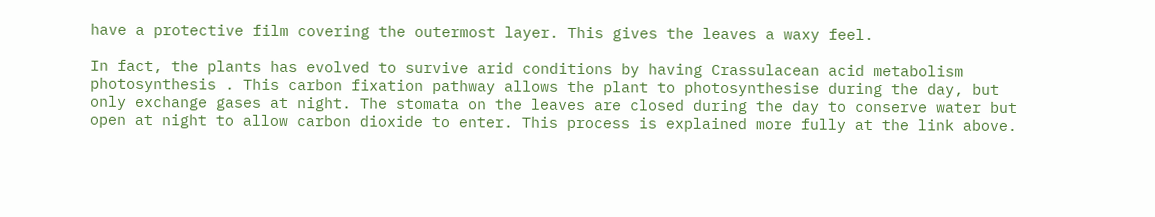have a protective film covering the outermost layer. This gives the leaves a waxy feel.

In fact, the plants has evolved to survive arid conditions by having Crassulacean acid metabolism photosynthesis . This carbon fixation pathway allows the plant to photosynthesise during the day, but only exchange gases at night. The stomata on the leaves are closed during the day to conserve water but open at night to allow carbon dioxide to enter. This process is explained more fully at the link above.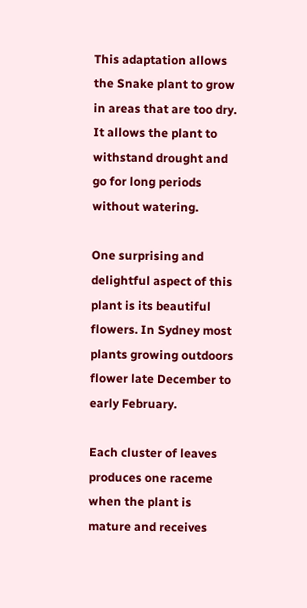This adaptation allows the Snake plant to grow in areas that are too dry. It allows the plant to withstand drought and go for long periods without watering.

One surprising and delightful aspect of this plant is its beautiful flowers. In Sydney most plants growing outdoors flower late December to early February.

Each cluster of leaves produces one raceme when the plant is mature and receives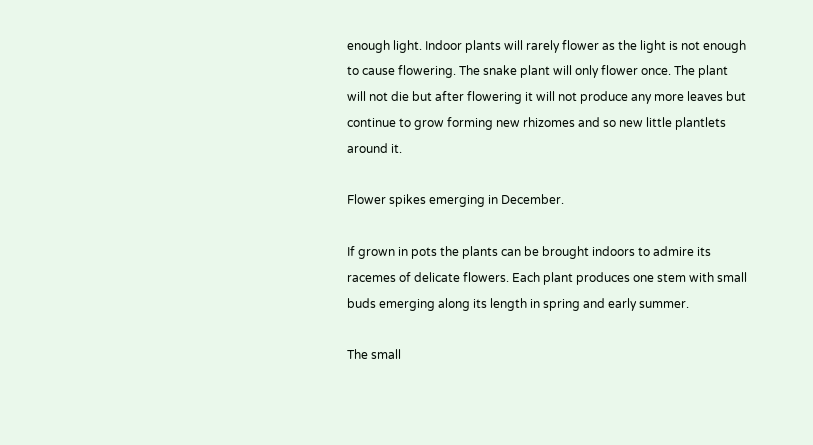enough light. Indoor plants will rarely flower as the light is not enough to cause flowering. The snake plant will only flower once. The plant will not die but after flowering it will not produce any more leaves but continue to grow forming new rhizomes and so new little plantlets around it.

Flower spikes emerging in December.

If grown in pots the plants can be brought indoors to admire its racemes of delicate flowers. Each plant produces one stem with small buds emerging along its length in spring and early summer.

The small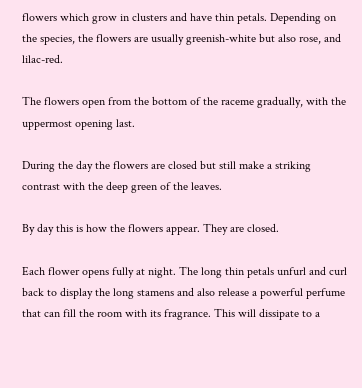flowers which grow in clusters and have thin petals. Depending on the species, the flowers are usually greenish-white but also rose, and lilac-red.

The flowers open from the bottom of the raceme gradually, with the uppermost opening last.

During the day the flowers are closed but still make a striking contrast with the deep green of the leaves.

By day this is how the flowers appear. They are closed.

Each flower opens fully at night. The long thin petals unfurl and curl back to display the long stamens and also release a powerful perfume that can fill the room with its fragrance. This will dissipate to a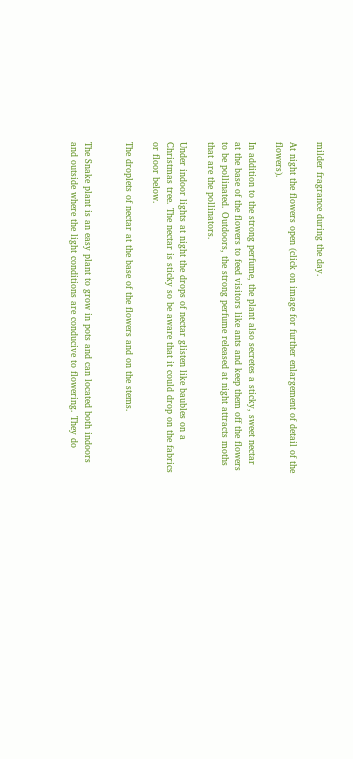milder fragrance during the day.

At night the flowers open (click on image for further enlargement of detail of the flowers).

In addition to the strong perfume, the plant also secretes a sticky, sweet nectar at the base of the flowers to feed visitors like ants and keep them off the flowers to be pollinated. Outdoors, the strong perfume released at night attracts moths that are the pollinators.

Under indoor lights at night the drops of nectar glisten like baubles on a Christmas tree. The nectar is sticky so be aware that it could drop on the fabrics or floor below.

The droplets of nectar at the base of the flowers and on the stems.


The Snake plant is an easy plant to grow in pots and can located both indoors and outside where the light conditions are conducive to flowering. They do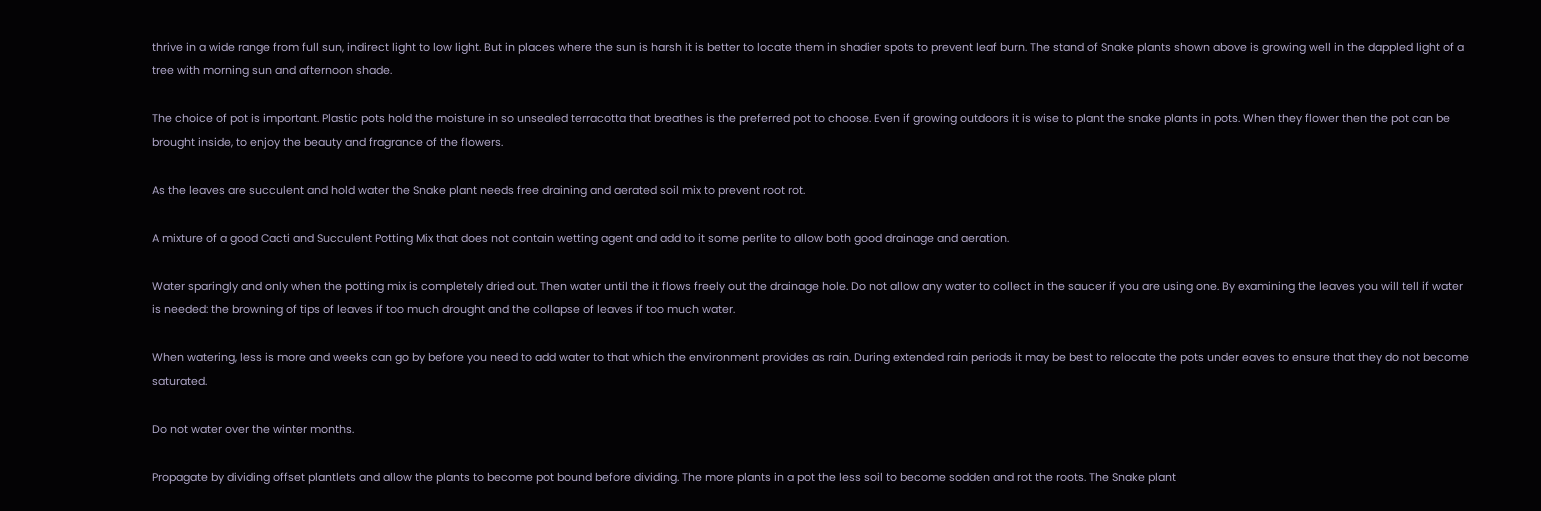thrive in a wide range from full sun, indirect light to low light. But in places where the sun is harsh it is better to locate them in shadier spots to prevent leaf burn. The stand of Snake plants shown above is growing well in the dappled light of a tree with morning sun and afternoon shade.

The choice of pot is important. Plastic pots hold the moisture in so unsealed terracotta that breathes is the preferred pot to choose. Even if growing outdoors it is wise to plant the snake plants in pots. When they flower then the pot can be brought inside, to enjoy the beauty and fragrance of the flowers.

As the leaves are succulent and hold water the Snake plant needs free draining and aerated soil mix to prevent root rot.

A mixture of a good Cacti and Succulent Potting Mix that does not contain wetting agent and add to it some perlite to allow both good drainage and aeration.

Water sparingly and only when the potting mix is completely dried out. Then water until the it flows freely out the drainage hole. Do not allow any water to collect in the saucer if you are using one. By examining the leaves you will tell if water is needed: the browning of tips of leaves if too much drought and the collapse of leaves if too much water.

When watering, less is more and weeks can go by before you need to add water to that which the environment provides as rain. During extended rain periods it may be best to relocate the pots under eaves to ensure that they do not become saturated.

Do not water over the winter months.

Propagate by dividing offset plantlets and allow the plants to become pot bound before dividing. The more plants in a pot the less soil to become sodden and rot the roots. The Snake plant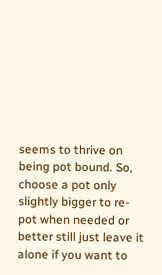seems to thrive on being pot bound. So, choose a pot only slightly bigger to re-pot when needed or better still just leave it alone if you want to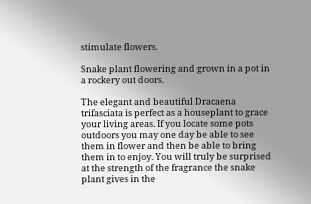stimulate flowers.

Snake plant flowering and grown in a pot in a rockery out doors.

The elegant and beautiful Dracaena trifasciata is perfect as a houseplant to grace your living areas. If you locate some pots outdoors you may one day be able to see them in flower and then be able to bring them in to enjoy. You will truly be surprised at the strength of the fragrance the snake plant gives in the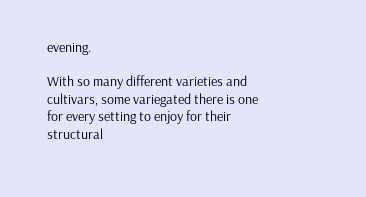evening.

With so many different varieties and cultivars, some variegated there is one for every setting to enjoy for their structural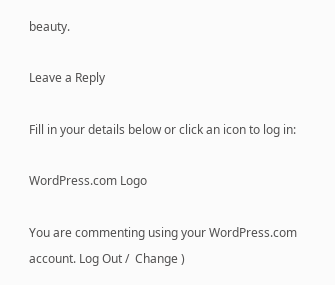beauty.

Leave a Reply

Fill in your details below or click an icon to log in:

WordPress.com Logo

You are commenting using your WordPress.com account. Log Out /  Change )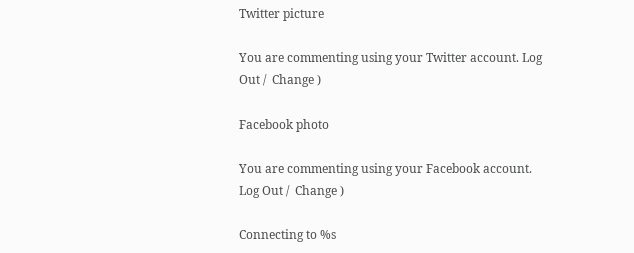Twitter picture

You are commenting using your Twitter account. Log Out /  Change )

Facebook photo

You are commenting using your Facebook account. Log Out /  Change )

Connecting to %s